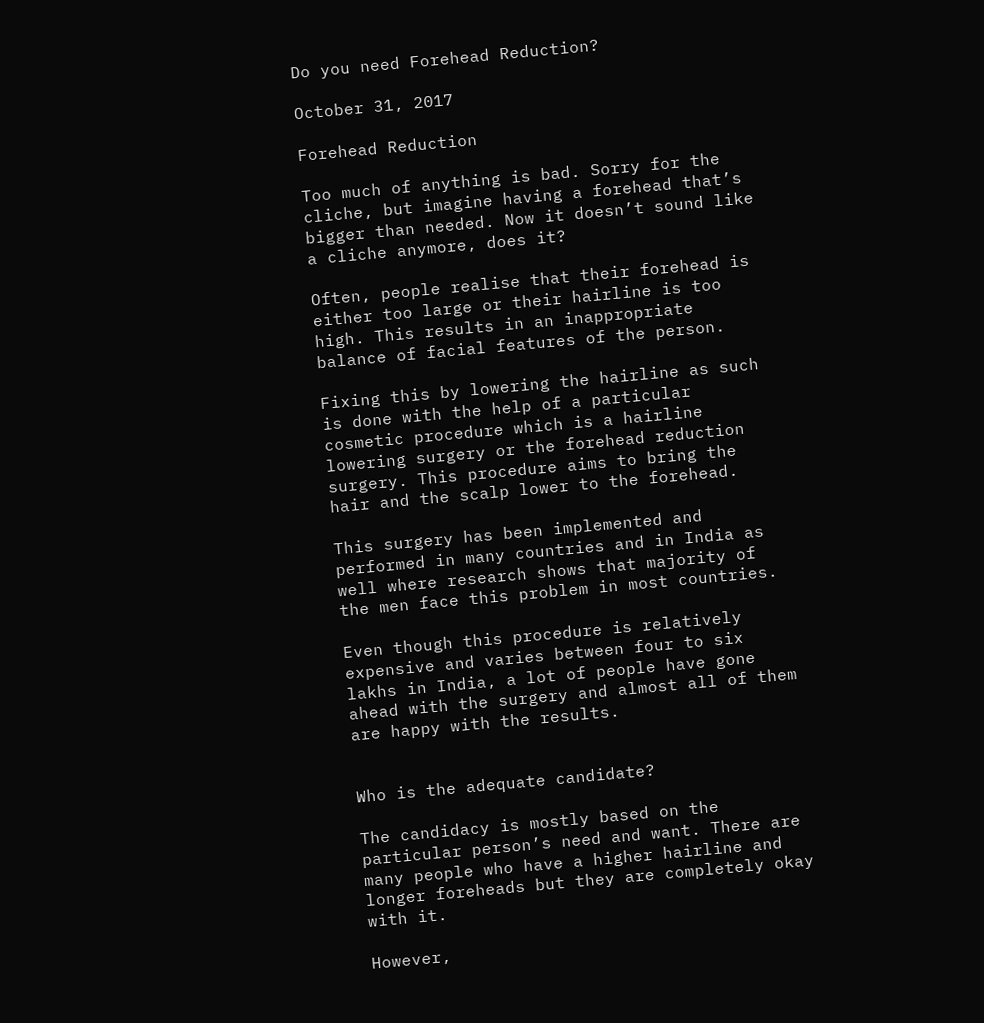Do you need Forehead Reduction?

October 31, 2017

Forehead Reduction

Too much of anything is bad. Sorry for the cliche, but imagine having a forehead that’s bigger than needed. Now it doesn’t sound like a cliche anymore, does it?

Often, people realise that their forehead is either too large or their hairline is too high. This results in an inappropriate balance of facial features of the person.

Fixing this by lowering the hairline as such is done with the help of a particular cosmetic procedure which is a hairline lowering surgery or the forehead reduction surgery. This procedure aims to bring the hair and the scalp lower to the forehead.

This surgery has been implemented and performed in many countries and in India as well where research shows that majority of the men face this problem in most countries.

Even though this procedure is relatively expensive and varies between four to six lakhs in India, a lot of people have gone ahead with the surgery and almost all of them are happy with the results.


Who is the adequate candidate?

The candidacy is mostly based on the particular person’s need and want. There are many people who have a higher hairline and longer foreheads but they are completely okay with it.

However,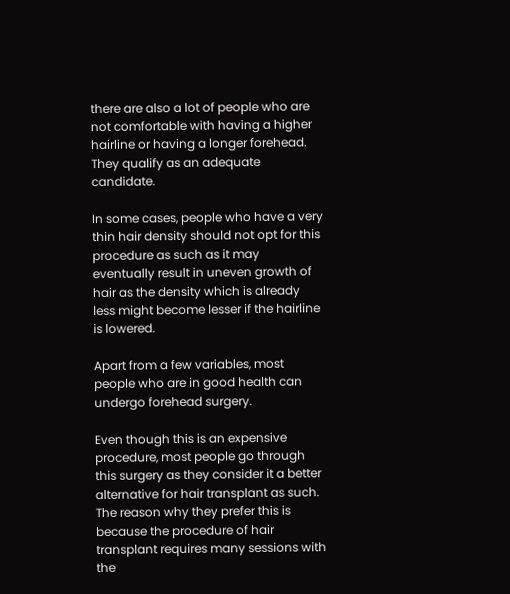there are also a lot of people who are not comfortable with having a higher hairline or having a longer forehead. They qualify as an adequate candidate.

In some cases, people who have a very thin hair density should not opt for this procedure as such as it may eventually result in uneven growth of hair as the density which is already less might become lesser if the hairline is lowered.

Apart from a few variables, most people who are in good health can undergo forehead surgery.

Even though this is an expensive procedure, most people go through this surgery as they consider it a better alternative for hair transplant as such. The reason why they prefer this is because the procedure of hair transplant requires many sessions with the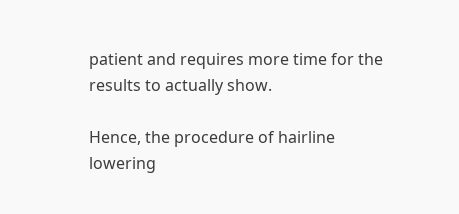patient and requires more time for the results to actually show.

Hence, the procedure of hairline lowering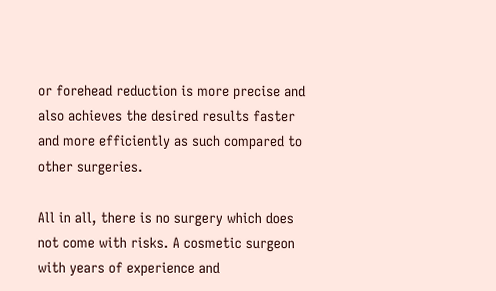or forehead reduction is more precise and also achieves the desired results faster and more efficiently as such compared to other surgeries.

All in all, there is no surgery which does not come with risks. A cosmetic surgeon with years of experience and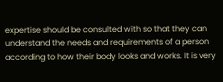expertise should be consulted with so that they can understand the needs and requirements of a person according to how their body looks and works. It is very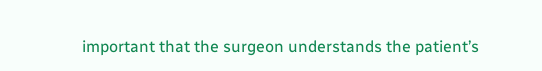important that the surgeon understands the patient’s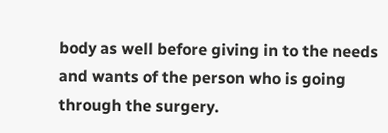body as well before giving in to the needs and wants of the person who is going through the surgery.